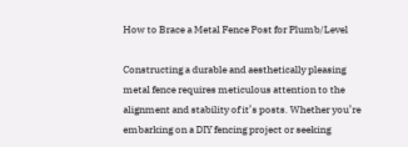How to Brace a Metal Fence Post for Plumb/Level

Constructing a durable and aesthetically pleasing metal fence requires meticulous attention to the alignment and stability of it’s posts. Whether you’re embarking on a DIY fencing project or seeking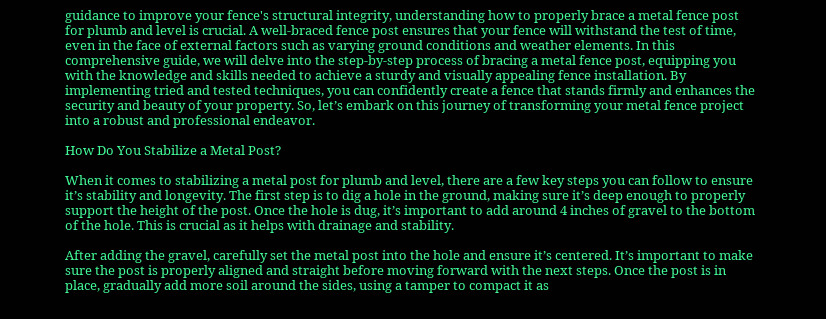guidance to improve your fence's structural integrity, understanding how to properly brace a metal fence post for plumb and level is crucial. A well-braced fence post ensures that your fence will withstand the test of time, even in the face of external factors such as varying ground conditions and weather elements. In this comprehensive guide, we will delve into the step-by-step process of bracing a metal fence post, equipping you with the knowledge and skills needed to achieve a sturdy and visually appealing fence installation. By implementing tried and tested techniques, you can confidently create a fence that stands firmly and enhances the security and beauty of your property. So, let’s embark on this journey of transforming your metal fence project into a robust and professional endeavor.

How Do You Stabilize a Metal Post?

When it comes to stabilizing a metal post for plumb and level, there are a few key steps you can follow to ensure it’s stability and longevity. The first step is to dig a hole in the ground, making sure it’s deep enough to properly support the height of the post. Once the hole is dug, it’s important to add around 4 inches of gravel to the bottom of the hole. This is crucial as it helps with drainage and stability.

After adding the gravel, carefully set the metal post into the hole and ensure it’s centered. It’s important to make sure the post is properly aligned and straight before moving forward with the next steps. Once the post is in place, gradually add more soil around the sides, using a tamper to compact it as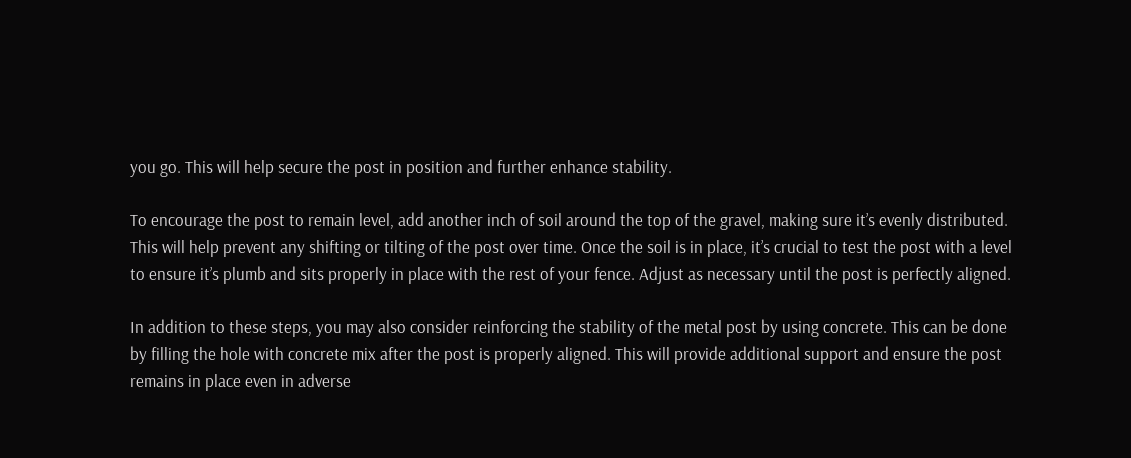you go. This will help secure the post in position and further enhance stability.

To encourage the post to remain level, add another inch of soil around the top of the gravel, making sure it’s evenly distributed. This will help prevent any shifting or tilting of the post over time. Once the soil is in place, it’s crucial to test the post with a level to ensure it’s plumb and sits properly in place with the rest of your fence. Adjust as necessary until the post is perfectly aligned.

In addition to these steps, you may also consider reinforcing the stability of the metal post by using concrete. This can be done by filling the hole with concrete mix after the post is properly aligned. This will provide additional support and ensure the post remains in place even in adverse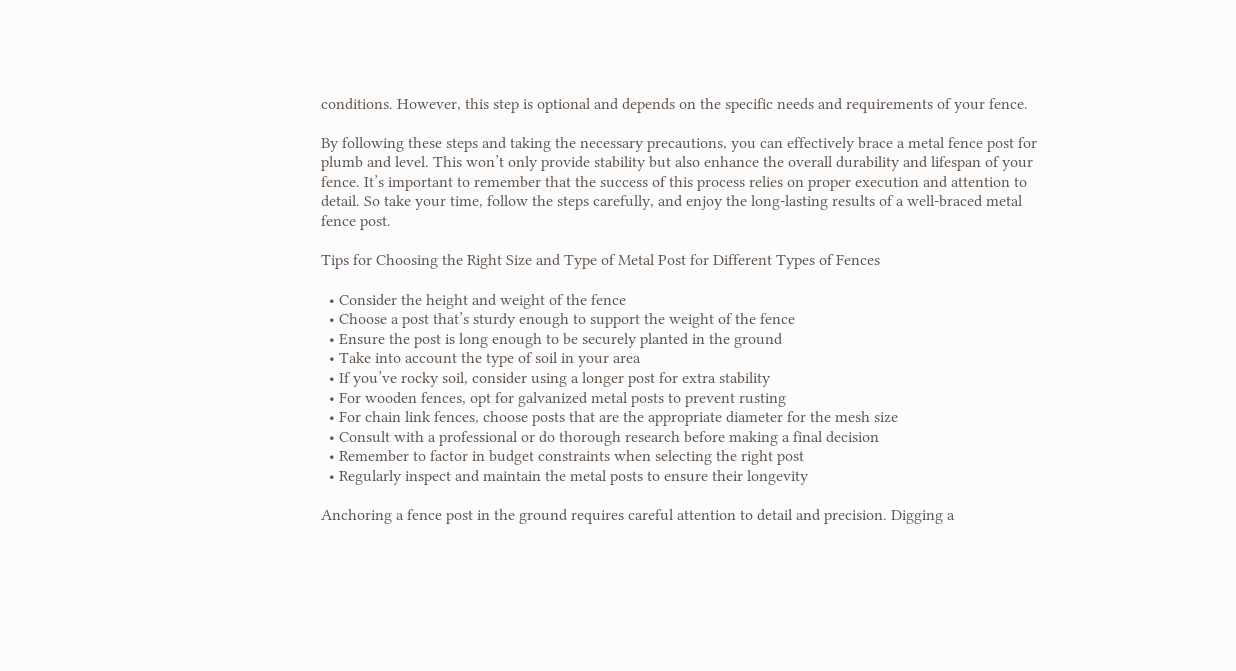conditions. However, this step is optional and depends on the specific needs and requirements of your fence.

By following these steps and taking the necessary precautions, you can effectively brace a metal fence post for plumb and level. This won’t only provide stability but also enhance the overall durability and lifespan of your fence. It’s important to remember that the success of this process relies on proper execution and attention to detail. So take your time, follow the steps carefully, and enjoy the long-lasting results of a well-braced metal fence post.

Tips for Choosing the Right Size and Type of Metal Post for Different Types of Fences

  • Consider the height and weight of the fence
  • Choose a post that’s sturdy enough to support the weight of the fence
  • Ensure the post is long enough to be securely planted in the ground
  • Take into account the type of soil in your area
  • If you’ve rocky soil, consider using a longer post for extra stability
  • For wooden fences, opt for galvanized metal posts to prevent rusting
  • For chain link fences, choose posts that are the appropriate diameter for the mesh size
  • Consult with a professional or do thorough research before making a final decision
  • Remember to factor in budget constraints when selecting the right post
  • Regularly inspect and maintain the metal posts to ensure their longevity

Anchoring a fence post in the ground requires careful attention to detail and precision. Digging a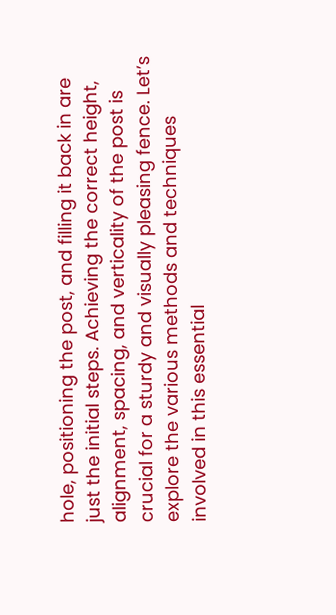hole, positioning the post, and filling it back in are just the initial steps. Achieving the correct height, alignment, spacing, and verticality of the post is crucial for a sturdy and visually pleasing fence. Let’s explore the various methods and techniques involved in this essential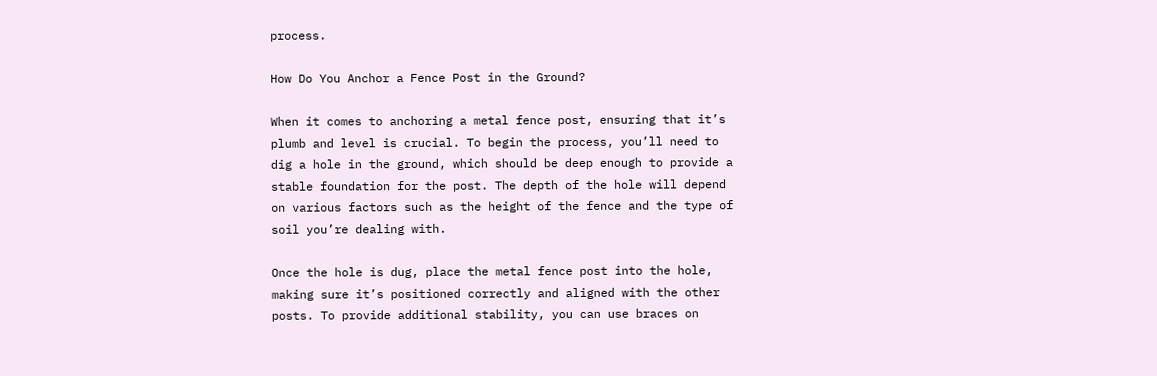process.

How Do You Anchor a Fence Post in the Ground?

When it comes to anchoring a metal fence post, ensuring that it’s plumb and level is crucial. To begin the process, you’ll need to dig a hole in the ground, which should be deep enough to provide a stable foundation for the post. The depth of the hole will depend on various factors such as the height of the fence and the type of soil you’re dealing with.

Once the hole is dug, place the metal fence post into the hole, making sure it’s positioned correctly and aligned with the other posts. To provide additional stability, you can use braces on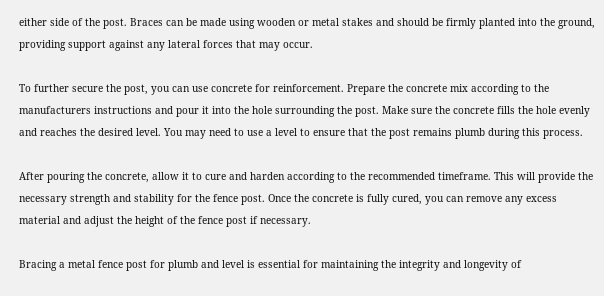either side of the post. Braces can be made using wooden or metal stakes and should be firmly planted into the ground, providing support against any lateral forces that may occur.

To further secure the post, you can use concrete for reinforcement. Prepare the concrete mix according to the manufacturers instructions and pour it into the hole surrounding the post. Make sure the concrete fills the hole evenly and reaches the desired level. You may need to use a level to ensure that the post remains plumb during this process.

After pouring the concrete, allow it to cure and harden according to the recommended timeframe. This will provide the necessary strength and stability for the fence post. Once the concrete is fully cured, you can remove any excess material and adjust the height of the fence post if necessary.

Bracing a metal fence post for plumb and level is essential for maintaining the integrity and longevity of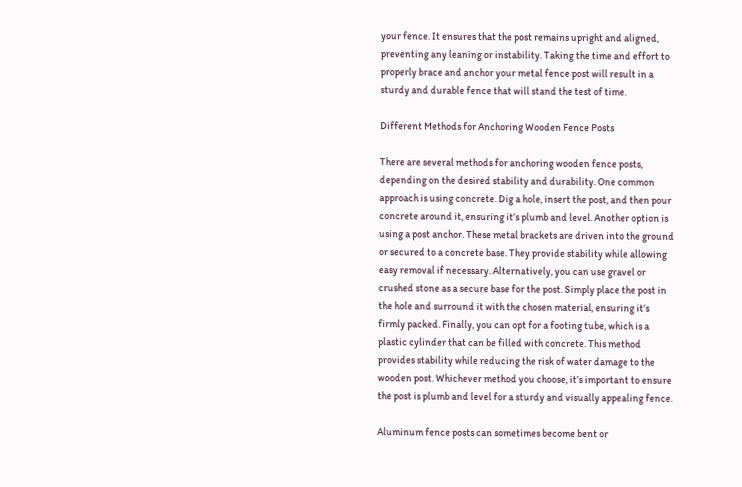your fence. It ensures that the post remains upright and aligned, preventing any leaning or instability. Taking the time and effort to properly brace and anchor your metal fence post will result in a sturdy and durable fence that will stand the test of time.

Different Methods for Anchoring Wooden Fence Posts

There are several methods for anchoring wooden fence posts, depending on the desired stability and durability. One common approach is using concrete. Dig a hole, insert the post, and then pour concrete around it, ensuring it’s plumb and level. Another option is using a post anchor. These metal brackets are driven into the ground or secured to a concrete base. They provide stability while allowing easy removal if necessary. Alternatively, you can use gravel or crushed stone as a secure base for the post. Simply place the post in the hole and surround it with the chosen material, ensuring it’s firmly packed. Finally, you can opt for a footing tube, which is a plastic cylinder that can be filled with concrete. This method provides stability while reducing the risk of water damage to the wooden post. Whichever method you choose, it’s important to ensure the post is plumb and level for a sturdy and visually appealing fence.

Aluminum fence posts can sometimes become bent or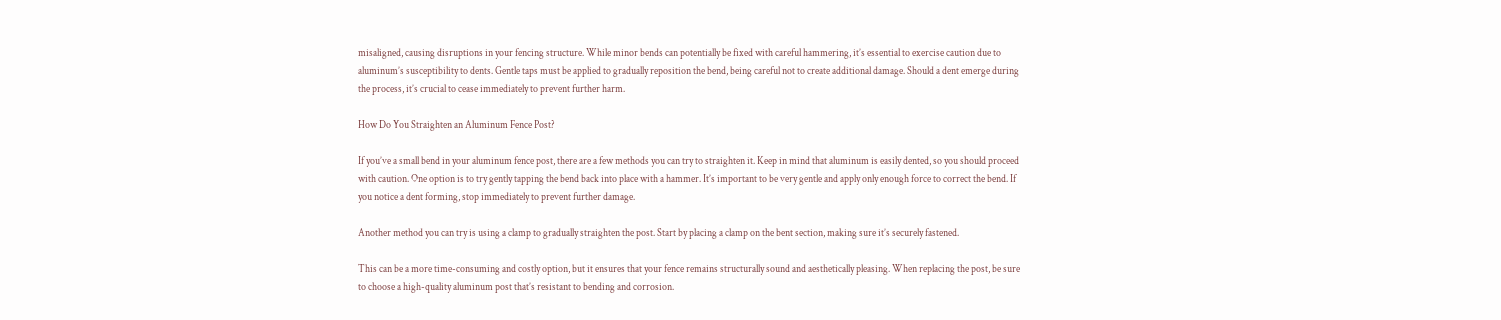misaligned, causing disruptions in your fencing structure. While minor bends can potentially be fixed with careful hammering, it’s essential to exercise caution due to aluminum’s susceptibility to dents. Gentle taps must be applied to gradually reposition the bend, being careful not to create additional damage. Should a dent emerge during the process, it’s crucial to cease immediately to prevent further harm.

How Do You Straighten an Aluminum Fence Post?

If you’ve a small bend in your aluminum fence post, there are a few methods you can try to straighten it. Keep in mind that aluminum is easily dented, so you should proceed with caution. One option is to try gently tapping the bend back into place with a hammer. It’s important to be very gentle and apply only enough force to correct the bend. If you notice a dent forming, stop immediately to prevent further damage.

Another method you can try is using a clamp to gradually straighten the post. Start by placing a clamp on the bent section, making sure it’s securely fastened.

This can be a more time-consuming and costly option, but it ensures that your fence remains structurally sound and aesthetically pleasing. When replacing the post, be sure to choose a high-quality aluminum post that’s resistant to bending and corrosion.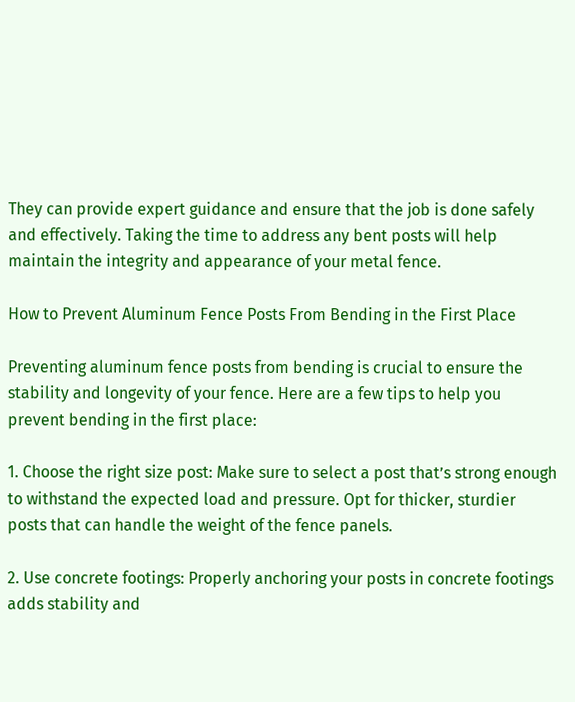They can provide expert guidance and ensure that the job is done safely and effectively. Taking the time to address any bent posts will help maintain the integrity and appearance of your metal fence.

How to Prevent Aluminum Fence Posts From Bending in the First Place

Preventing aluminum fence posts from bending is crucial to ensure the stability and longevity of your fence. Here are a few tips to help you prevent bending in the first place:

1. Choose the right size post: Make sure to select a post that’s strong enough to withstand the expected load and pressure. Opt for thicker, sturdier posts that can handle the weight of the fence panels.

2. Use concrete footings: Properly anchoring your posts in concrete footings adds stability and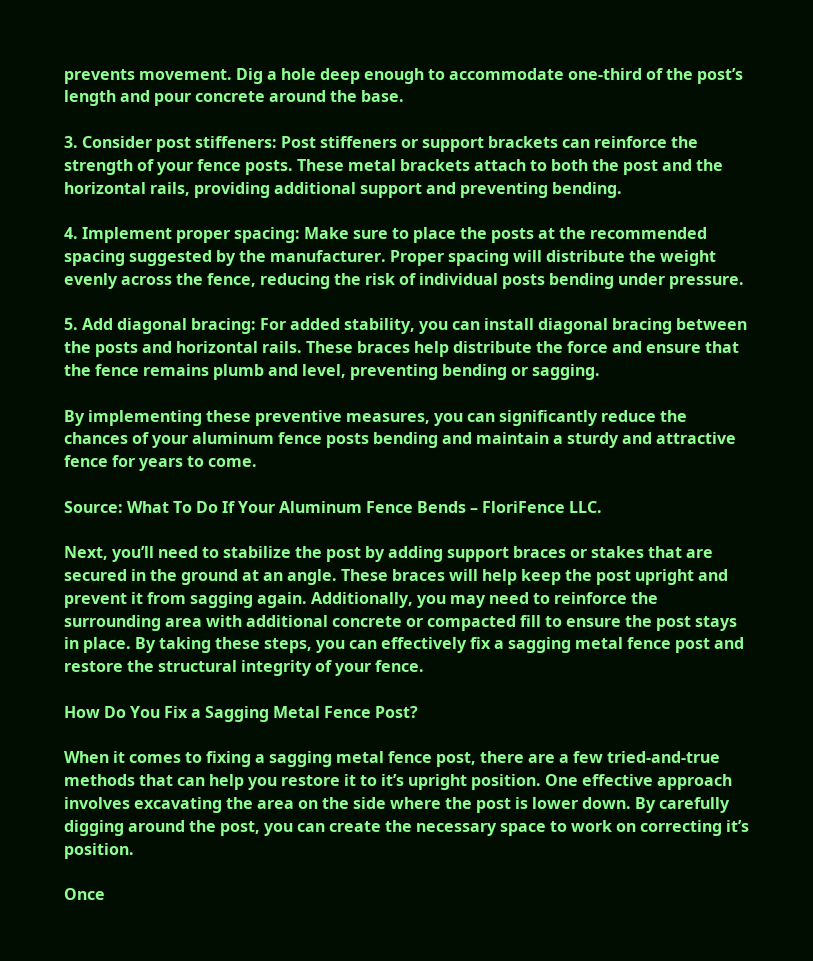prevents movement. Dig a hole deep enough to accommodate one-third of the post’s length and pour concrete around the base.

3. Consider post stiffeners: Post stiffeners or support brackets can reinforce the strength of your fence posts. These metal brackets attach to both the post and the horizontal rails, providing additional support and preventing bending.

4. Implement proper spacing: Make sure to place the posts at the recommended spacing suggested by the manufacturer. Proper spacing will distribute the weight evenly across the fence, reducing the risk of individual posts bending under pressure.

5. Add diagonal bracing: For added stability, you can install diagonal bracing between the posts and horizontal rails. These braces help distribute the force and ensure that the fence remains plumb and level, preventing bending or sagging.

By implementing these preventive measures, you can significantly reduce the chances of your aluminum fence posts bending and maintain a sturdy and attractive fence for years to come.

Source: What To Do If Your Aluminum Fence Bends – FloriFence LLC.

Next, you’ll need to stabilize the post by adding support braces or stakes that are secured in the ground at an angle. These braces will help keep the post upright and prevent it from sagging again. Additionally, you may need to reinforce the surrounding area with additional concrete or compacted fill to ensure the post stays in place. By taking these steps, you can effectively fix a sagging metal fence post and restore the structural integrity of your fence.

How Do You Fix a Sagging Metal Fence Post?

When it comes to fixing a sagging metal fence post, there are a few tried-and-true methods that can help you restore it to it’s upright position. One effective approach involves excavating the area on the side where the post is lower down. By carefully digging around the post, you can create the necessary space to work on correcting it’s position.

Once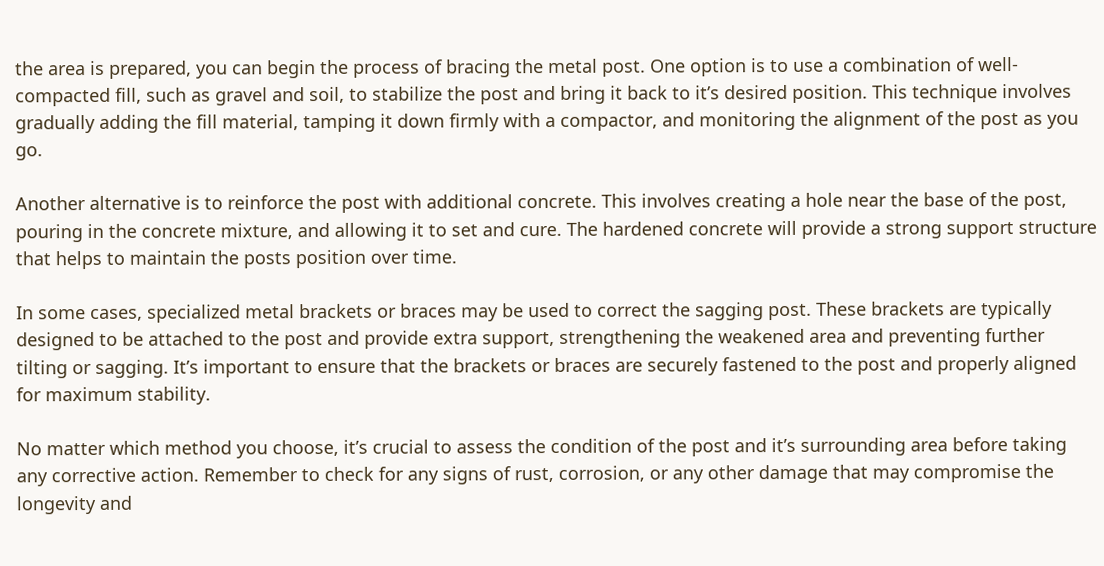the area is prepared, you can begin the process of bracing the metal post. One option is to use a combination of well-compacted fill, such as gravel and soil, to stabilize the post and bring it back to it’s desired position. This technique involves gradually adding the fill material, tamping it down firmly with a compactor, and monitoring the alignment of the post as you go.

Another alternative is to reinforce the post with additional concrete. This involves creating a hole near the base of the post, pouring in the concrete mixture, and allowing it to set and cure. The hardened concrete will provide a strong support structure that helps to maintain the posts position over time.

In some cases, specialized metal brackets or braces may be used to correct the sagging post. These brackets are typically designed to be attached to the post and provide extra support, strengthening the weakened area and preventing further tilting or sagging. It’s important to ensure that the brackets or braces are securely fastened to the post and properly aligned for maximum stability.

No matter which method you choose, it’s crucial to assess the condition of the post and it’s surrounding area before taking any corrective action. Remember to check for any signs of rust, corrosion, or any other damage that may compromise the longevity and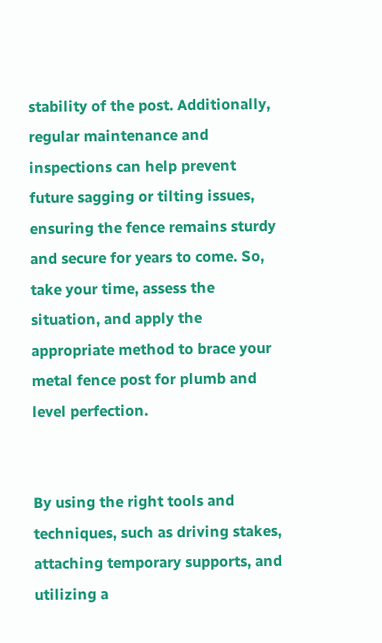stability of the post. Additionally, regular maintenance and inspections can help prevent future sagging or tilting issues, ensuring the fence remains sturdy and secure for years to come. So, take your time, assess the situation, and apply the appropriate method to brace your metal fence post for plumb and level perfection.


By using the right tools and techniques, such as driving stakes, attaching temporary supports, and utilizing a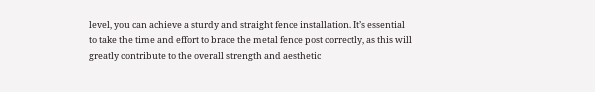level, you can achieve a sturdy and straight fence installation. It’s essential to take the time and effort to brace the metal fence post correctly, as this will greatly contribute to the overall strength and aesthetic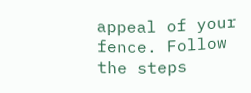appeal of your fence. Follow the steps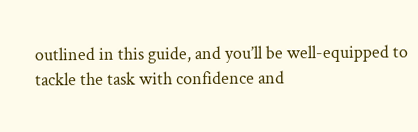outlined in this guide, and you’ll be well-equipped to tackle the task with confidence and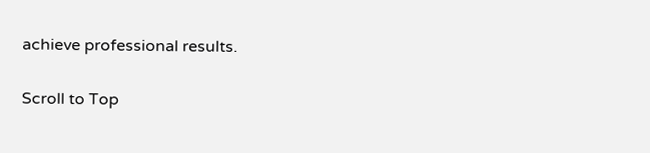achieve professional results.

Scroll to Top